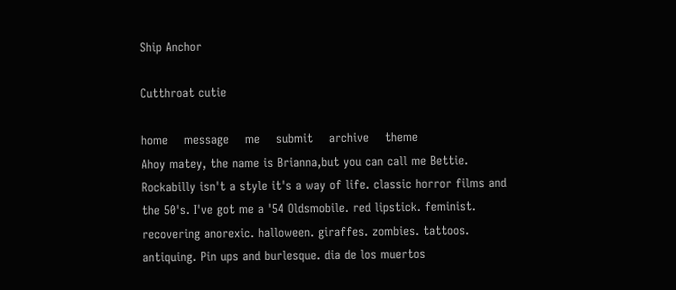Ship Anchor

Cutthroat cutie

home    message    me    submit    archive    theme
Ahoy matey, the name is Brianna,but you can call me Bettie. Rockabilly isn't a style it's a way of life. classic horror films and the 50's. I've got me a '54 Oldsmobile. red lipstick. feminist. recovering anorexic. halloween. giraffes. zombies. tattoos. antiquing. Pin ups and burlesque. dia de los muertos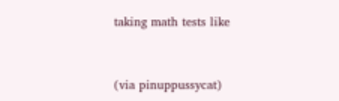taking math tests like


(via pinuppussycat)